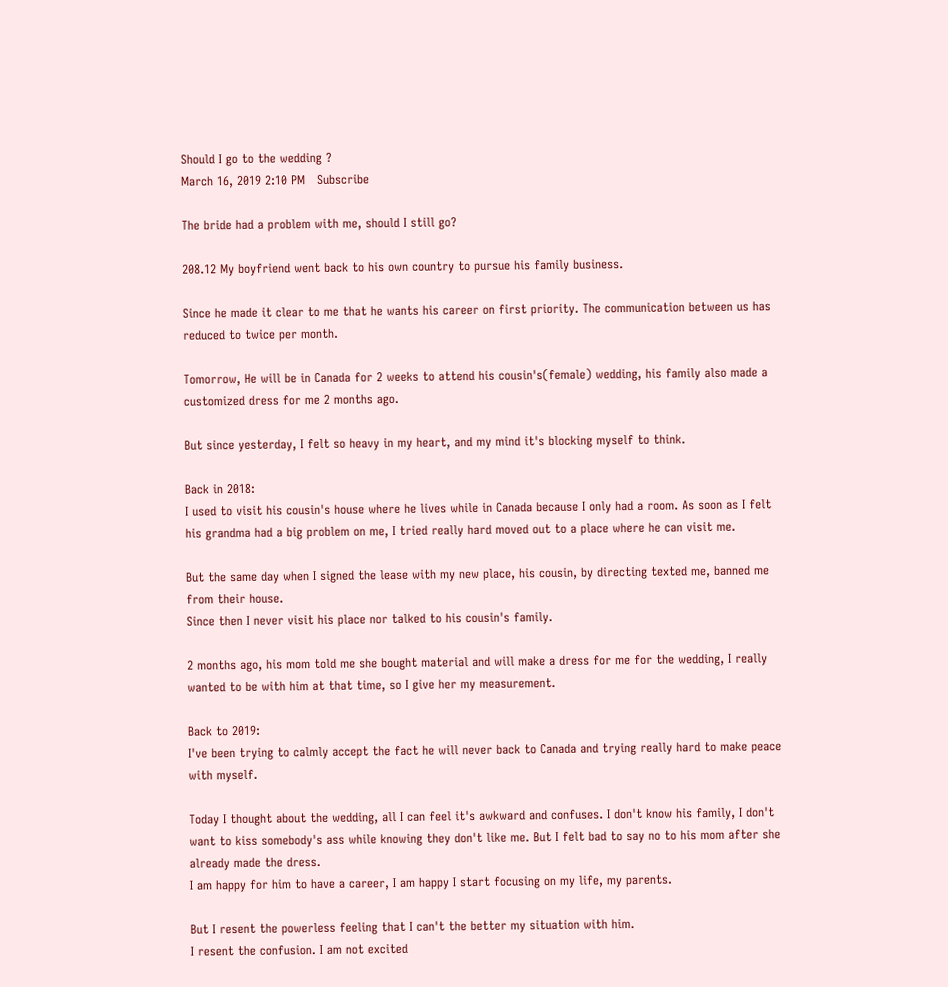Should I go to the wedding ?
March 16, 2019 2:10 PM   Subscribe

The bride had a problem with me, should I still go?

208.12 My boyfriend went back to his own country to pursue his family business.

Since he made it clear to me that he wants his career on first priority. The communication between us has reduced to twice per month.

Tomorrow, He will be in Canada for 2 weeks to attend his cousin's(female) wedding, his family also made a customized dress for me 2 months ago.

But since yesterday, I felt so heavy in my heart, and my mind it's blocking myself to think.

Back in 2018:
I used to visit his cousin's house where he lives while in Canada because I only had a room. As soon as I felt his grandma had a big problem on me, I tried really hard moved out to a place where he can visit me.

But the same day when I signed the lease with my new place, his cousin, by directing texted me, banned me from their house.
Since then I never visit his place nor talked to his cousin's family.

2 months ago, his mom told me she bought material and will make a dress for me for the wedding, I really wanted to be with him at that time, so I give her my measurement.

Back to 2019:
I've been trying to calmly accept the fact he will never back to Canada and trying really hard to make peace with myself.

Today I thought about the wedding, all I can feel it's awkward and confuses. I don't know his family, I don't want to kiss somebody's ass while knowing they don't like me. But I felt bad to say no to his mom after she already made the dress.
I am happy for him to have a career, I am happy I start focusing on my life, my parents.

But I resent the powerless feeling that I can't the better my situation with him.
I resent the confusion. I am not excited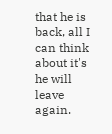that he is back, all I can think about it's he will leave again.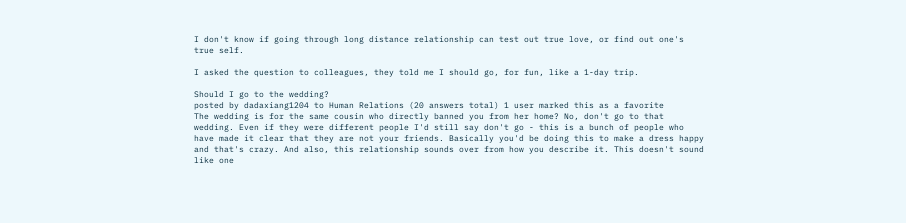I don't know if going through long distance relationship can test out true love, or find out one's true self.

I asked the question to colleagues, they told me I should go, for fun, like a 1-day trip.

Should I go to the wedding?
posted by dadaxiang1204 to Human Relations (20 answers total) 1 user marked this as a favorite
The wedding is for the same cousin who directly banned you from her home? No, don't go to that wedding. Even if they were different people I'd still say don't go - this is a bunch of people who have made it clear that they are not your friends. Basically you'd be doing this to make a dress happy and that's crazy. And also, this relationship sounds over from how you describe it. This doesn't sound like one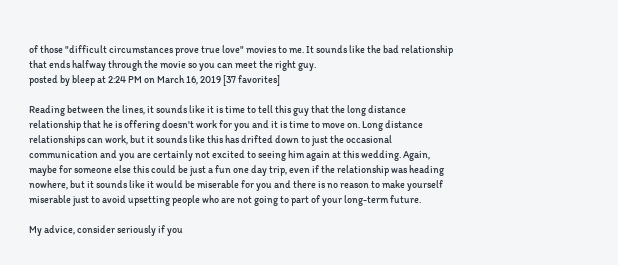of those "difficult circumstances prove true love" movies to me. It sounds like the bad relationship that ends halfway through the movie so you can meet the right guy.
posted by bleep at 2:24 PM on March 16, 2019 [37 favorites]

Reading between the lines, it sounds like it is time to tell this guy that the long distance relationship that he is offering doesn't work for you and it is time to move on. Long distance relationships can work, but it sounds like this has drifted down to just the occasional communication and you are certainly not excited to seeing him again at this wedding. Again, maybe for someone else this could be just a fun one day trip, even if the relationship was heading nowhere, but it sounds like it would be miserable for you and there is no reason to make yourself miserable just to avoid upsetting people who are not going to part of your long-term future.

My advice, consider seriously if you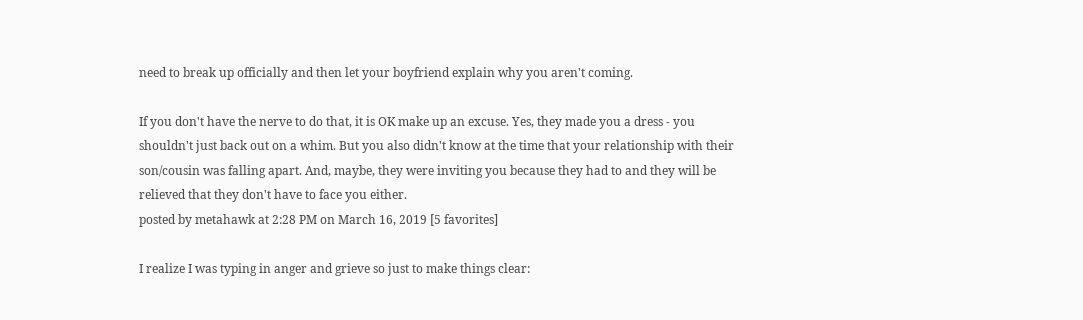need to break up officially and then let your boyfriend explain why you aren't coming.

If you don't have the nerve to do that, it is OK make up an excuse. Yes, they made you a dress - you shouldn't just back out on a whim. But you also didn't know at the time that your relationship with their son/cousin was falling apart. And, maybe, they were inviting you because they had to and they will be relieved that they don't have to face you either.
posted by metahawk at 2:28 PM on March 16, 2019 [5 favorites]

I realize I was typing in anger and grieve so just to make things clear: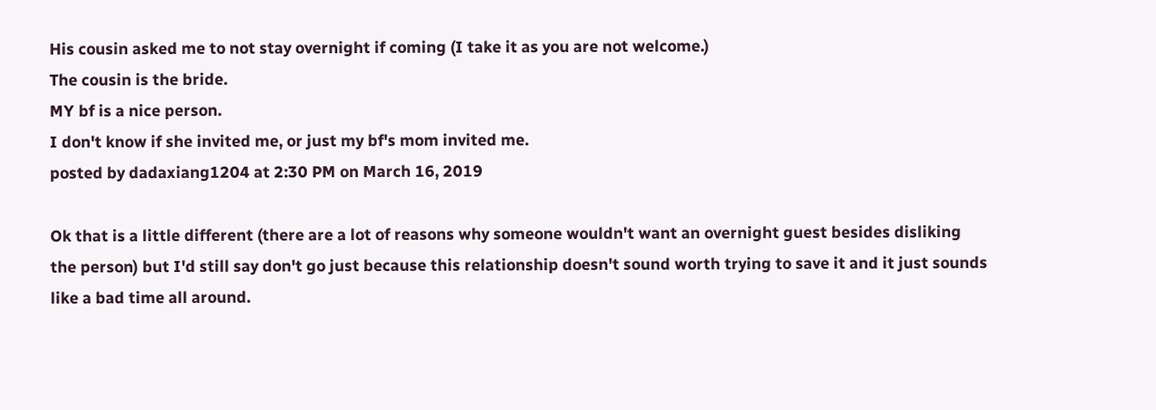His cousin asked me to not stay overnight if coming (I take it as you are not welcome.)
The cousin is the bride.
MY bf is a nice person.
I don't know if she invited me, or just my bf's mom invited me.
posted by dadaxiang1204 at 2:30 PM on March 16, 2019

Ok that is a little different (there are a lot of reasons why someone wouldn't want an overnight guest besides disliking the person) but I'd still say don't go just because this relationship doesn't sound worth trying to save it and it just sounds like a bad time all around.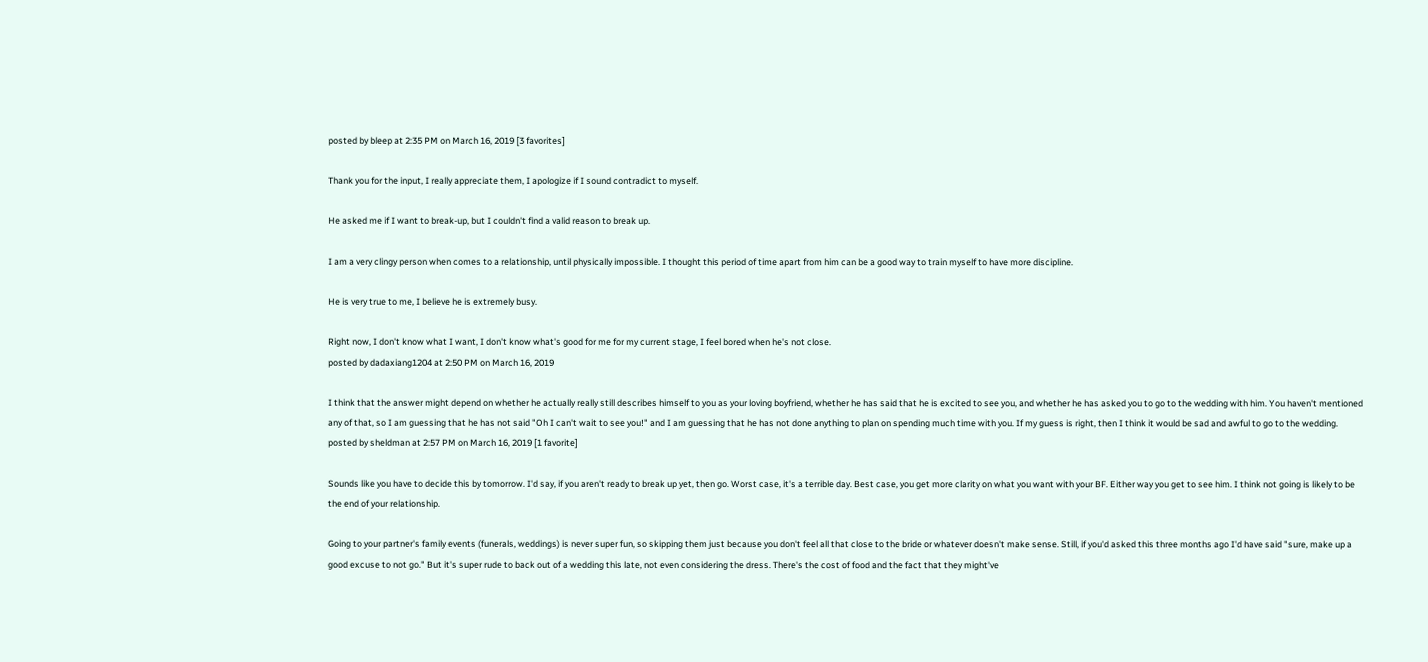posted by bleep at 2:35 PM on March 16, 2019 [3 favorites]

Thank you for the input, I really appreciate them, I apologize if I sound contradict to myself.

He asked me if I want to break-up, but I couldn't find a valid reason to break up.

I am a very clingy person when comes to a relationship, until physically impossible. I thought this period of time apart from him can be a good way to train myself to have more discipline.

He is very true to me, I believe he is extremely busy.

Right now, I don't know what I want, I don't know what's good for me for my current stage, I feel bored when he's not close.
posted by dadaxiang1204 at 2:50 PM on March 16, 2019

I think that the answer might depend on whether he actually really still describes himself to you as your loving boyfriend, whether he has said that he is excited to see you, and whether he has asked you to go to the wedding with him. You haven't mentioned any of that, so I am guessing that he has not said "Oh I can't wait to see you!" and I am guessing that he has not done anything to plan on spending much time with you. If my guess is right, then I think it would be sad and awful to go to the wedding.
posted by sheldman at 2:57 PM on March 16, 2019 [1 favorite]

Sounds like you have to decide this by tomorrow. I'd say, if you aren't ready to break up yet, then go. Worst case, it's a terrible day. Best case, you get more clarity on what you want with your BF. Either way you get to see him. I think not going is likely to be the end of your relationship.

Going to your partner's family events (funerals, weddings) is never super fun, so skipping them just because you don't feel all that close to the bride or whatever doesn't make sense. Still, if you'd asked this three months ago I'd have said "sure, make up a good excuse to not go." But it's super rude to back out of a wedding this late, not even considering the dress. There's the cost of food and the fact that they might've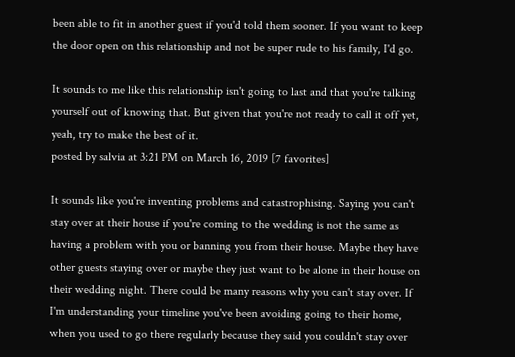been able to fit in another guest if you'd told them sooner. If you want to keep the door open on this relationship and not be super rude to his family, I'd go.

It sounds to me like this relationship isn't going to last and that you're talking yourself out of knowing that. But given that you're not ready to call it off yet, yeah, try to make the best of it.
posted by salvia at 3:21 PM on March 16, 2019 [7 favorites]

It sounds like you're inventing problems and catastrophising. Saying you can't stay over at their house if you're coming to the wedding is not the same as having a problem with you or banning you from their house. Maybe they have other guests staying over or maybe they just want to be alone in their house on their wedding night. There could be many reasons why you can't stay over. If I'm understanding your timeline you've been avoiding going to their home, when you used to go there regularly because they said you couldn't stay over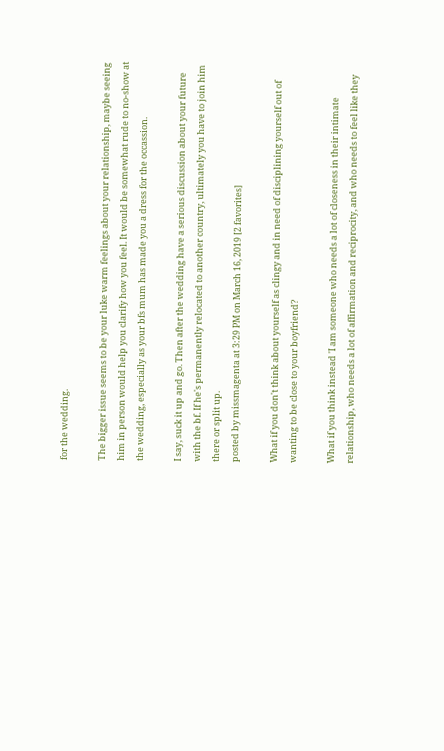for the wedding.

The bigger issue seems to be your luke warm feelings about your relationship, maybe seeing him in person would help you clarify how you feel. It would be somewhat rude to no-show at the wedding, especially as your bfs mum has made you a dress for the occassion.

I say, suck it up and go. Then after the wedding have a serious discussion about your future with the bf. If he's permanently relocated to another country, ultimately you have to join him there or split up.
posted by missmagenta at 3:29 PM on March 16, 2019 [2 favorites]

What if you don't think about yourself as clingy and in need of disciplining yourself out of wanting to be close to your boyfriend?

What if you think instead 'I am someone who needs a lot of closeness in their intimate relationship, who needs a lot of affirmation and reciprocity, and who needs to feel like they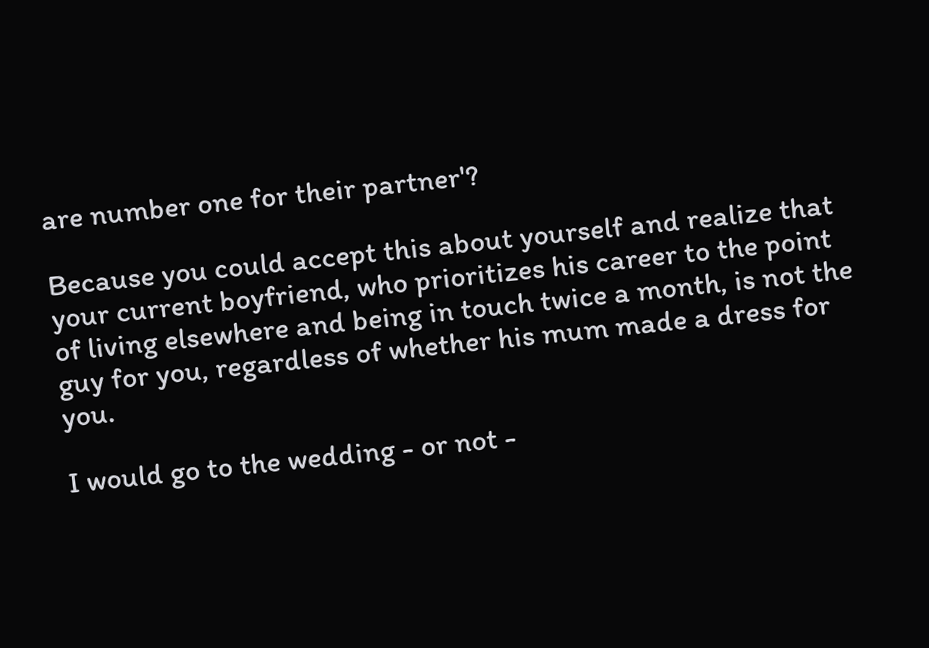are number one for their partner'?

Because you could accept this about yourself and realize that your current boyfriend, who prioritizes his career to the point of living elsewhere and being in touch twice a month, is not the guy for you, regardless of whether his mum made a dress for you.

I would go to the wedding - or not -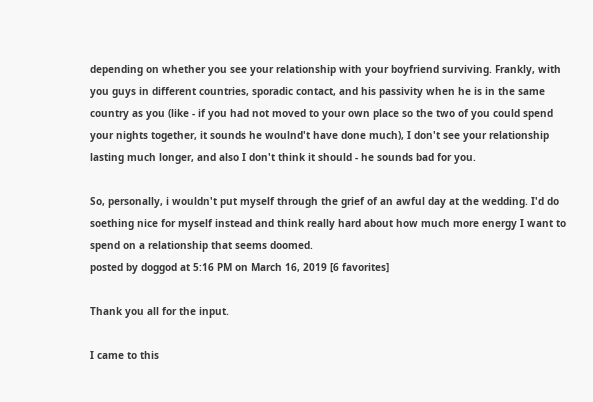depending on whether you see your relationship with your boyfriend surviving. Frankly, with you guys in different countries, sporadic contact, and his passivity when he is in the same country as you (like - if you had not moved to your own place so the two of you could spend your nights together, it sounds he woulnd't have done much), I don't see your relationship lasting much longer, and also I don't think it should - he sounds bad for you.

So, personally, i wouldn't put myself through the grief of an awful day at the wedding. I'd do soething nice for myself instead and think really hard about how much more energy I want to spend on a relationship that seems doomed.
posted by doggod at 5:16 PM on March 16, 2019 [6 favorites]

Thank you all for the input.

I came to this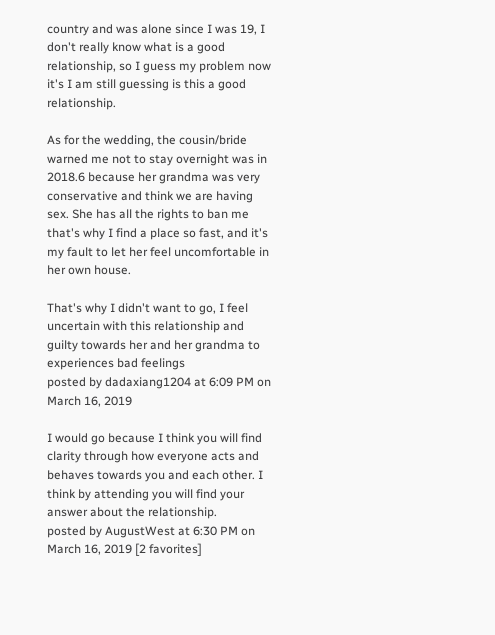country and was alone since I was 19, I don't really know what is a good relationship, so I guess my problem now it's I am still guessing is this a good relationship.

As for the wedding, the cousin/bride warned me not to stay overnight was in 2018.6 because her grandma was very conservative and think we are having sex. She has all the rights to ban me that's why I find a place so fast, and it's my fault to let her feel uncomfortable in her own house.

That's why I didn't want to go, I feel uncertain with this relationship and guilty towards her and her grandma to experiences bad feelings
posted by dadaxiang1204 at 6:09 PM on March 16, 2019

I would go because I think you will find clarity through how everyone acts and behaves towards you and each other. I think by attending you will find your answer about the relationship.
posted by AugustWest at 6:30 PM on March 16, 2019 [2 favorites]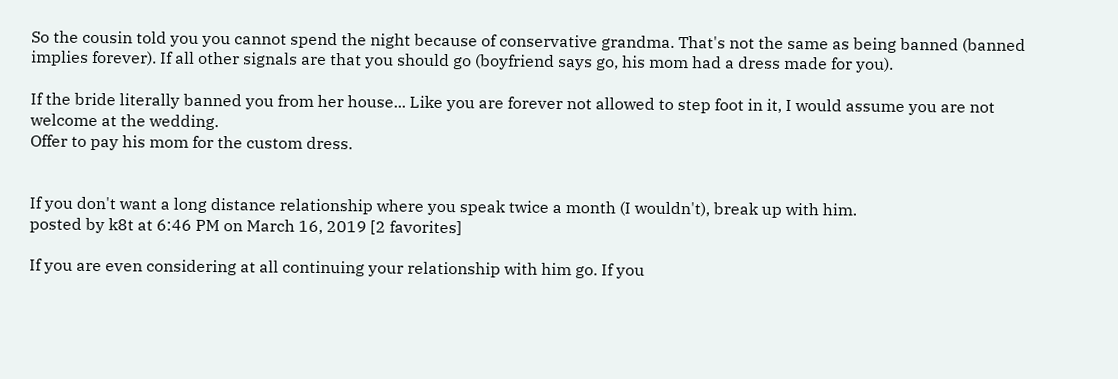So the cousin told you you cannot spend the night because of conservative grandma. That's not the same as being banned (banned implies forever). If all other signals are that you should go (boyfriend says go, his mom had a dress made for you).

If the bride literally banned you from her house... Like you are forever not allowed to step foot in it, I would assume you are not welcome at the wedding.
Offer to pay his mom for the custom dress.


If you don't want a long distance relationship where you speak twice a month (I wouldn't), break up with him.
posted by k8t at 6:46 PM on March 16, 2019 [2 favorites]

If you are even considering at all continuing your relationship with him go. If you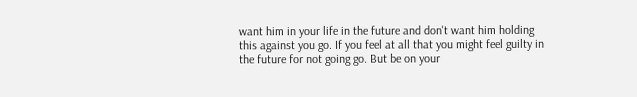want him in your life in the future and don't want him holding this against you go. If you feel at all that you might feel guilty in the future for not going go. But be on your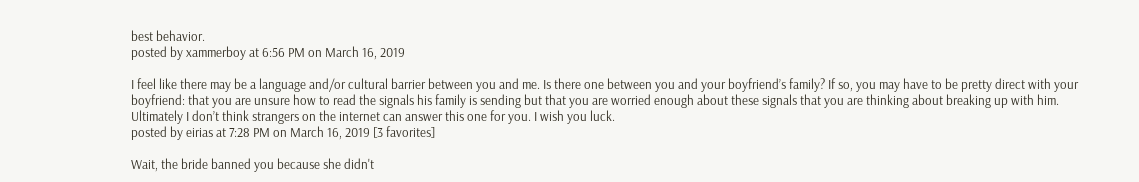best behavior.
posted by xammerboy at 6:56 PM on March 16, 2019

I feel like there may be a language and/or cultural barrier between you and me. Is there one between you and your boyfriend’s family? If so, you may have to be pretty direct with your boyfriend: that you are unsure how to read the signals his family is sending but that you are worried enough about these signals that you are thinking about breaking up with him. Ultimately I don’t think strangers on the internet can answer this one for you. I wish you luck.
posted by eirias at 7:28 PM on March 16, 2019 [3 favorites]

Wait, the bride banned you because she didn't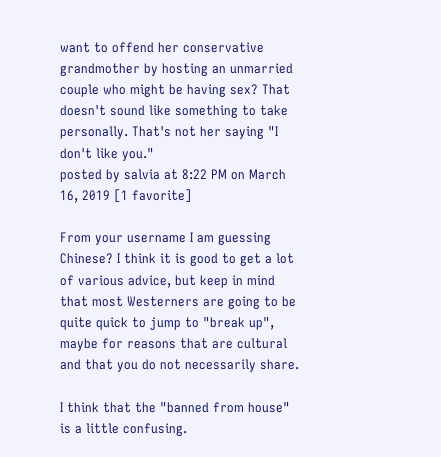want to offend her conservative grandmother by hosting an unmarried couple who might be having sex? That doesn't sound like something to take personally. That's not her saying "I don't like you."
posted by salvia at 8:22 PM on March 16, 2019 [1 favorite]

From your username I am guessing Chinese? I think it is good to get a lot of various advice, but keep in mind that most Westerners are going to be quite quick to jump to "break up", maybe for reasons that are cultural and that you do not necessarily share.

I think that the "banned from house" is a little confusing.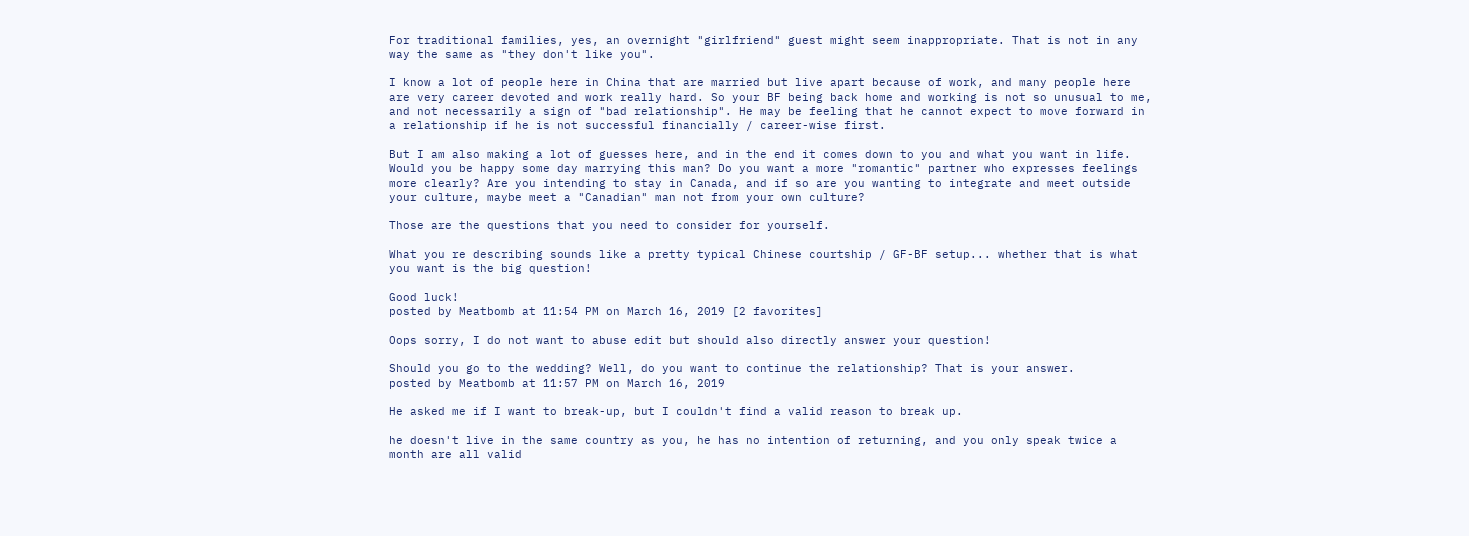For traditional families, yes, an overnight "girlfriend" guest might seem inappropriate. That is not in any way the same as "they don't like you".

I know a lot of people here in China that are married but live apart because of work, and many people here are very career devoted and work really hard. So your BF being back home and working is not so unusual to me, and not necessarily a sign of "bad relationship". He may be feeling that he cannot expect to move forward in a relationship if he is not successful financially / career-wise first.

But I am also making a lot of guesses here, and in the end it comes down to you and what you want in life. Would you be happy some day marrying this man? Do you want a more "romantic" partner who expresses feelings more clearly? Are you intending to stay in Canada, and if so are you wanting to integrate and meet outside your culture, maybe meet a "Canadian" man not from your own culture?

Those are the questions that you need to consider for yourself.

What you re describing sounds like a pretty typical Chinese courtship / GF-BF setup... whether that is what you want is the big question!

Good luck!
posted by Meatbomb at 11:54 PM on March 16, 2019 [2 favorites]

Oops sorry, I do not want to abuse edit but should also directly answer your question!

Should you go to the wedding? Well, do you want to continue the relationship? That is your answer.
posted by Meatbomb at 11:57 PM on March 16, 2019

He asked me if I want to break-up, but I couldn't find a valid reason to break up.

he doesn't live in the same country as you, he has no intention of returning, and you only speak twice a month are all valid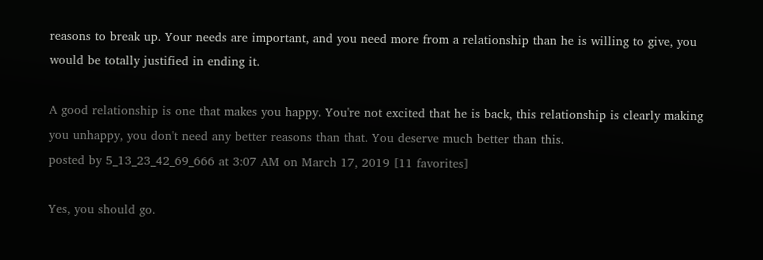reasons to break up. Your needs are important, and you need more from a relationship than he is willing to give, you would be totally justified in ending it.

A good relationship is one that makes you happy. You're not excited that he is back, this relationship is clearly making you unhappy, you don't need any better reasons than that. You deserve much better than this.
posted by 5_13_23_42_69_666 at 3:07 AM on March 17, 2019 [11 favorites]

Yes, you should go.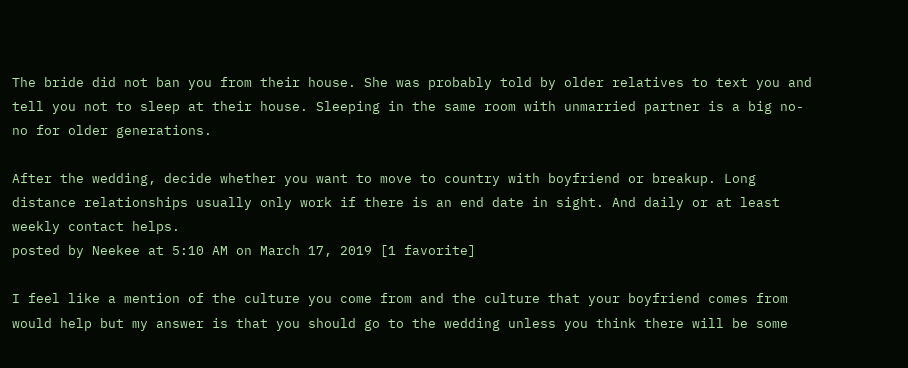The bride did not ban you from their house. She was probably told by older relatives to text you and tell you not to sleep at their house. Sleeping in the same room with unmarried partner is a big no-no for older generations.

After the wedding, decide whether you want to move to country with boyfriend or breakup. Long distance relationships usually only work if there is an end date in sight. And daily or at least weekly contact helps.
posted by Neekee at 5:10 AM on March 17, 2019 [1 favorite]

I feel like a mention of the culture you come from and the culture that your boyfriend comes from would help but my answer is that you should go to the wedding unless you think there will be some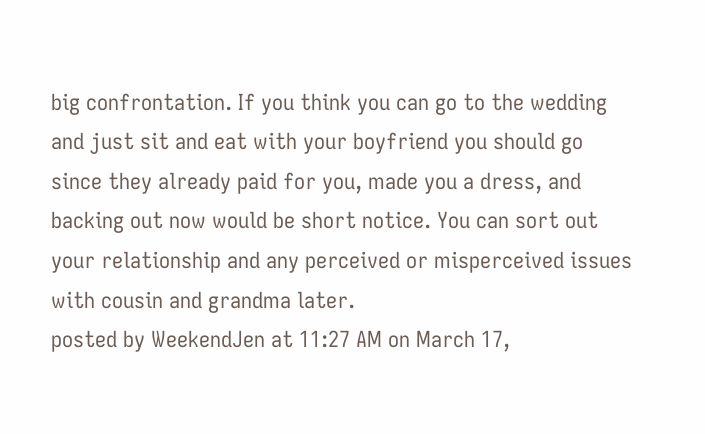big confrontation. If you think you can go to the wedding and just sit and eat with your boyfriend you should go since they already paid for you, made you a dress, and backing out now would be short notice. You can sort out your relationship and any perceived or misperceived issues with cousin and grandma later.
posted by WeekendJen at 11:27 AM on March 17,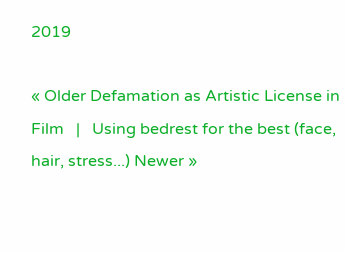2019

« Older Defamation as Artistic License in Film   |   Using bedrest for the best (face, hair, stress...) Newer »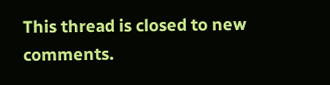This thread is closed to new comments.